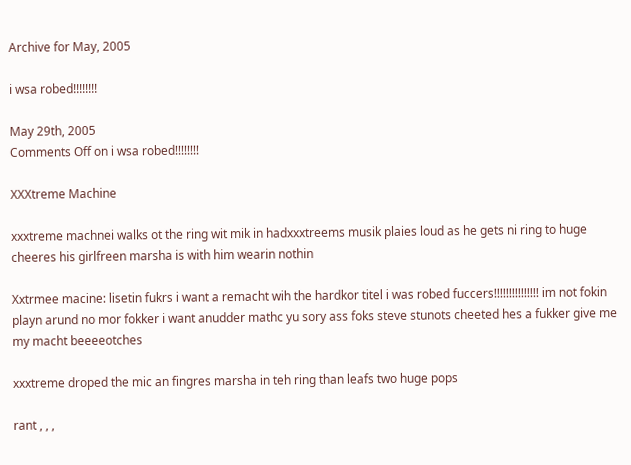Archive for May, 2005

i wsa robed!!!!!!!!

May 29th, 2005
Comments Off on i wsa robed!!!!!!!!

XXXtreme Machine

xxxtreme machnei walks ot the ring wit mik in hadxxxtreems musik plaies loud as he gets ni ring to huge cheeres his girlfreen marsha is with him wearin nothin

Xxtrmee macine: lisetin fukrs i want a remacht wih the hardkor titel i was robed fuccers!!!!!!!!!!!!!!! im not fokin playn arund no mor fokker i want anudder mathc yu sory ass foks steve stunots cheeted hes a fukker give me my macht beeeeotches

xxxtreme droped the mic an fingres marsha in teh ring than leafs two huge pops

rant , , ,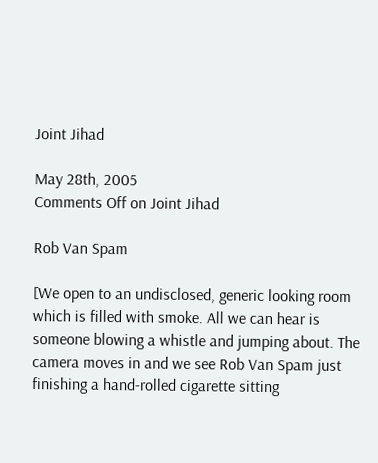Joint Jihad

May 28th, 2005
Comments Off on Joint Jihad

Rob Van Spam

[We open to an undisclosed, generic looking room which is filled with smoke. All we can hear is someone blowing a whistle and jumping about. The camera moves in and we see Rob Van Spam just finishing a hand-rolled cigarette sitting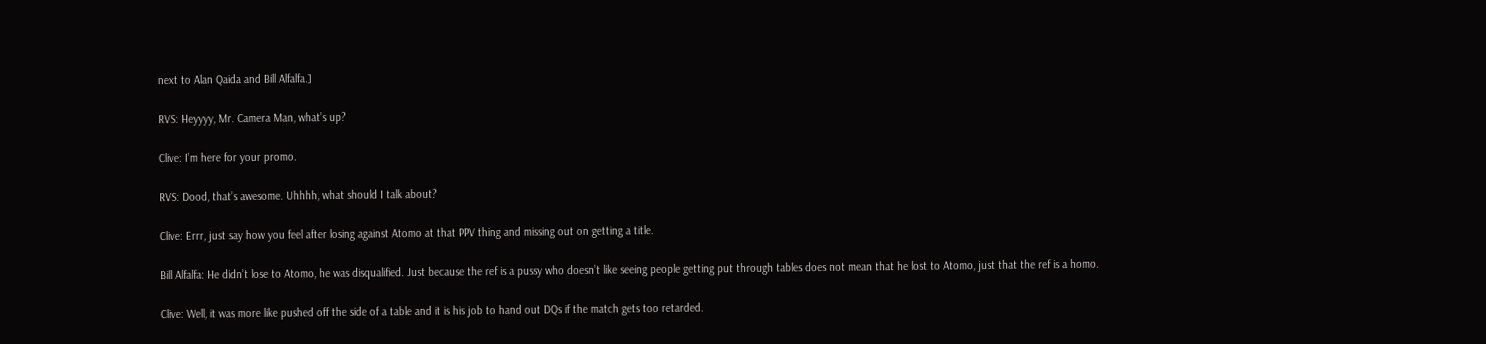next to Alan Qaida and Bill Alfalfa.]

RVS: Heyyyy, Mr. Camera Man, what’s up?

Clive: I’m here for your promo.

RVS: Dood, that’s awesome. Uhhhh, what should I talk about?

Clive: Errr, just say how you feel after losing against Atomo at that PPV thing and missing out on getting a title.

Bill Alfalfa: He didn’t lose to Atomo, he was disqualified. Just because the ref is a pussy who doesn’t like seeing people getting put through tables does not mean that he lost to Atomo, just that the ref is a homo.

Clive: Well, it was more like pushed off the side of a table and it is his job to hand out DQs if the match gets too retarded.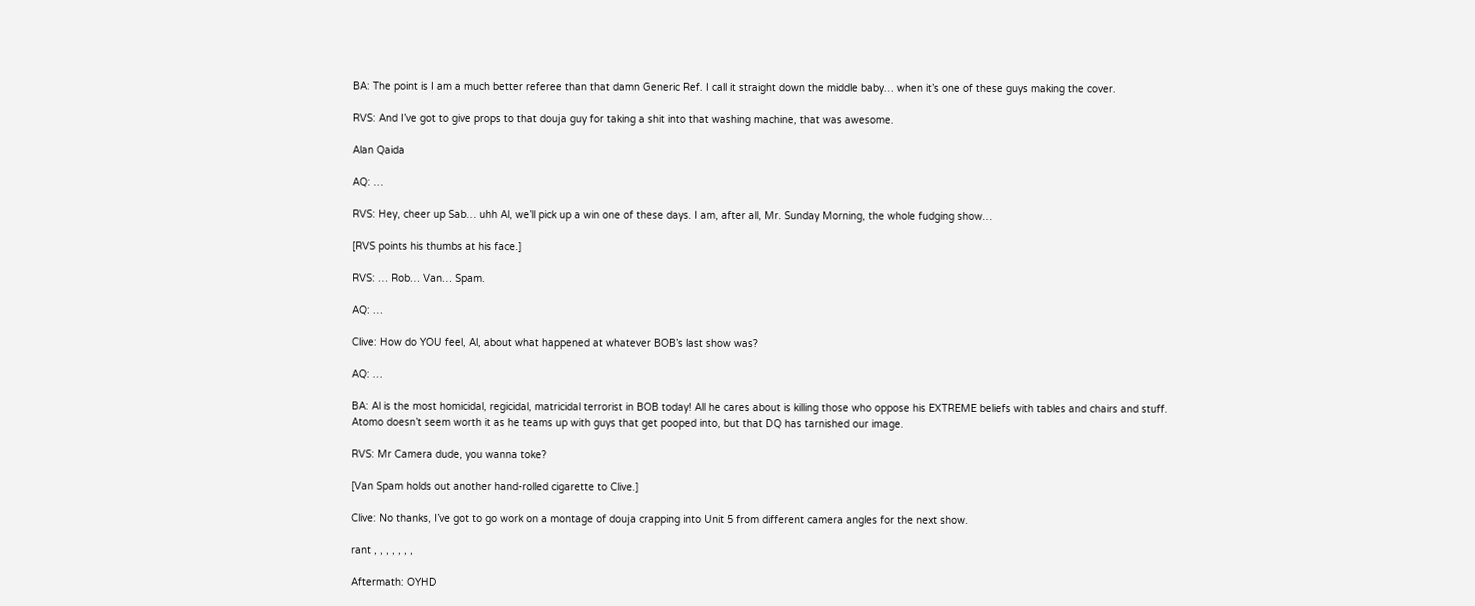BA: The point is I am a much better referee than that damn Generic Ref. I call it straight down the middle baby… when it’s one of these guys making the cover.

RVS: And I’ve got to give props to that douja guy for taking a shit into that washing machine, that was awesome.

Alan Qaida

AQ: …

RVS: Hey, cheer up Sab… uhh Al, we’ll pick up a win one of these days. I am, after all, Mr. Sunday Morning, the whole fudging show…

[RVS points his thumbs at his face.]

RVS: … Rob… Van… Spam.

AQ: …

Clive: How do YOU feel, Al, about what happened at whatever BOB’s last show was?

AQ: …

BA: Al is the most homicidal, regicidal, matricidal terrorist in BOB today! All he cares about is killing those who oppose his EXTREME beliefs with tables and chairs and stuff. Atomo doesn’t seem worth it as he teams up with guys that get pooped into, but that DQ has tarnished our image.

RVS: Mr Camera dude, you wanna toke?

[Van Spam holds out another hand-rolled cigarette to Clive.]

Clive: No thanks, I’ve got to go work on a montage of douja crapping into Unit 5 from different camera angles for the next show.

rant , , , , , , ,

Aftermath: OYHD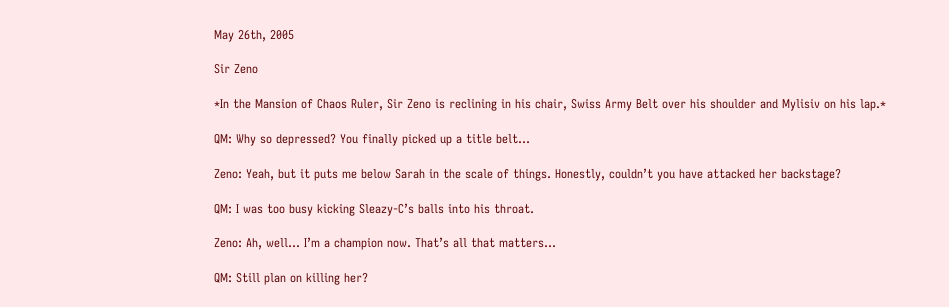May 26th, 2005

Sir Zeno

*In the Mansion of Chaos Ruler, Sir Zeno is reclining in his chair, Swiss Army Belt over his shoulder and Mylisiv on his lap.*

QM: Why so depressed? You finally picked up a title belt…

Zeno: Yeah, but it puts me below Sarah in the scale of things. Honestly, couldn’t you have attacked her backstage?

QM: I was too busy kicking Sleazy-C’s balls into his throat.

Zeno: Ah, well… I’m a champion now. That’s all that matters…

QM: Still plan on killing her?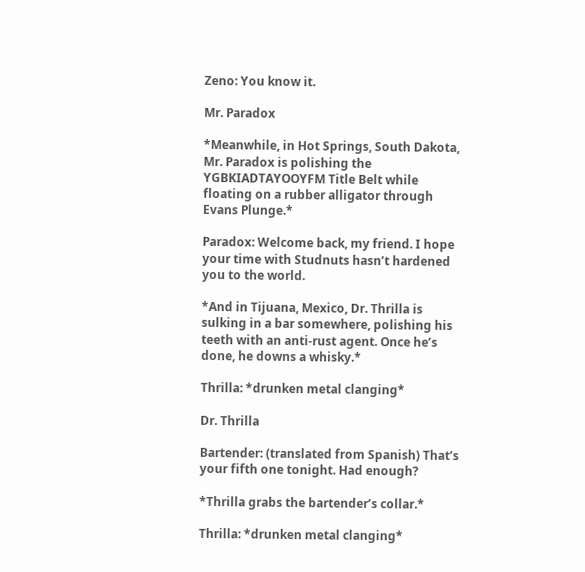Zeno: You know it.

Mr. Paradox

*Meanwhile, in Hot Springs, South Dakota, Mr. Paradox is polishing the YGBKIADTAYOOYFM Title Belt while floating on a rubber alligator through Evans Plunge.*

Paradox: Welcome back, my friend. I hope your time with Studnuts hasn’t hardened you to the world.

*And in Tijuana, Mexico, Dr. Thrilla is sulking in a bar somewhere, polishing his teeth with an anti-rust agent. Once he’s done, he downs a whisky.*

Thrilla: *drunken metal clanging*

Dr. Thrilla

Bartender: (translated from Spanish) That’s your fifth one tonight. Had enough?

*Thrilla grabs the bartender’s collar.*

Thrilla: *drunken metal clanging*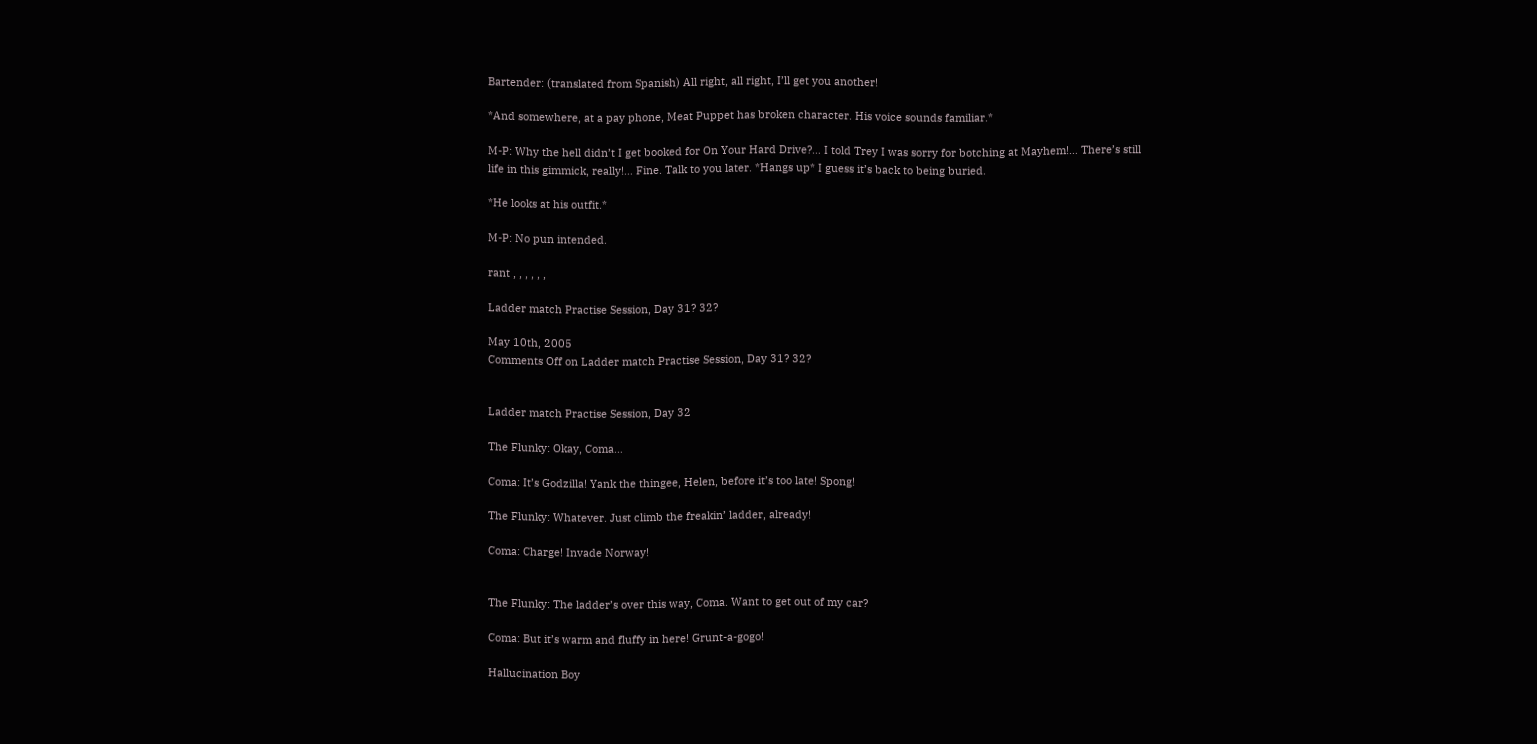Bartender: (translated from Spanish) All right, all right, I’ll get you another!

*And somewhere, at a pay phone, Meat Puppet has broken character. His voice sounds familiar.*

M-P: Why the hell didn’t I get booked for On Your Hard Drive?… I told Trey I was sorry for botching at Mayhem!… There’s still life in this gimmick, really!… Fine. Talk to you later. *Hangs up* I guess it’s back to being buried.

*He looks at his outfit.*

M-P: No pun intended.

rant , , , , , ,

Ladder match Practise Session, Day 31? 32?

May 10th, 2005
Comments Off on Ladder match Practise Session, Day 31? 32?


Ladder match Practise Session, Day 32

The Flunky: Okay, Coma…

Coma: It’s Godzilla! Yank the thingee, Helen, before it’s too late! Spong!

The Flunky: Whatever. Just climb the freakin’ ladder, already!

Coma: Charge! Invade Norway!


The Flunky: The ladder’s over this way, Coma. Want to get out of my car?

Coma: But it’s warm and fluffy in here! Grunt-a-gogo!

Hallucination Boy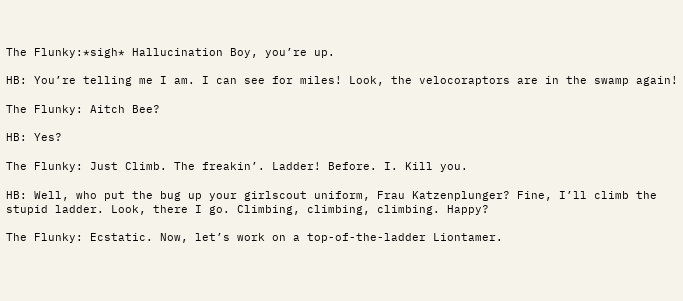The Flunky:*sigh* Hallucination Boy, you’re up.

HB: You’re telling me I am. I can see for miles! Look, the velocoraptors are in the swamp again!

The Flunky: Aitch Bee?

HB: Yes?

The Flunky: Just Climb. The freakin’. Ladder! Before. I. Kill you.

HB: Well, who put the bug up your girlscout uniform, Frau Katzenplunger? Fine, I’ll climb the stupid ladder. Look, there I go. Climbing, climbing, climbing. Happy?

The Flunky: Ecstatic. Now, let’s work on a top-of-the-ladder Liontamer.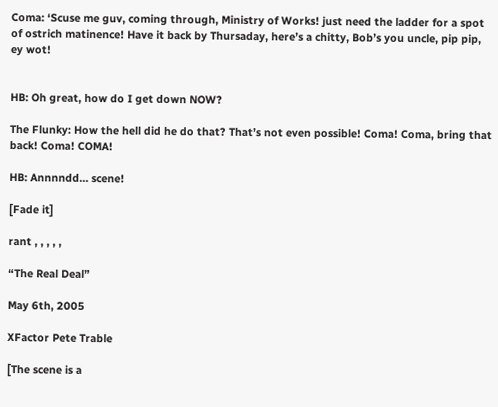Coma: ‘Scuse me guv, coming through, Ministry of Works! just need the ladder for a spot of ostrich matinence! Have it back by Thursaday, here’s a chitty, Bob’s you uncle, pip pip, ey wot!


HB: Oh great, how do I get down NOW?

The Flunky: How the hell did he do that? That’s not even possible! Coma! Coma, bring that back! Coma! COMA!

HB: Annnndd… scene!

[Fade it]

rant , , , , ,

“The Real Deal”

May 6th, 2005

XFactor Pete Trable

[The scene is a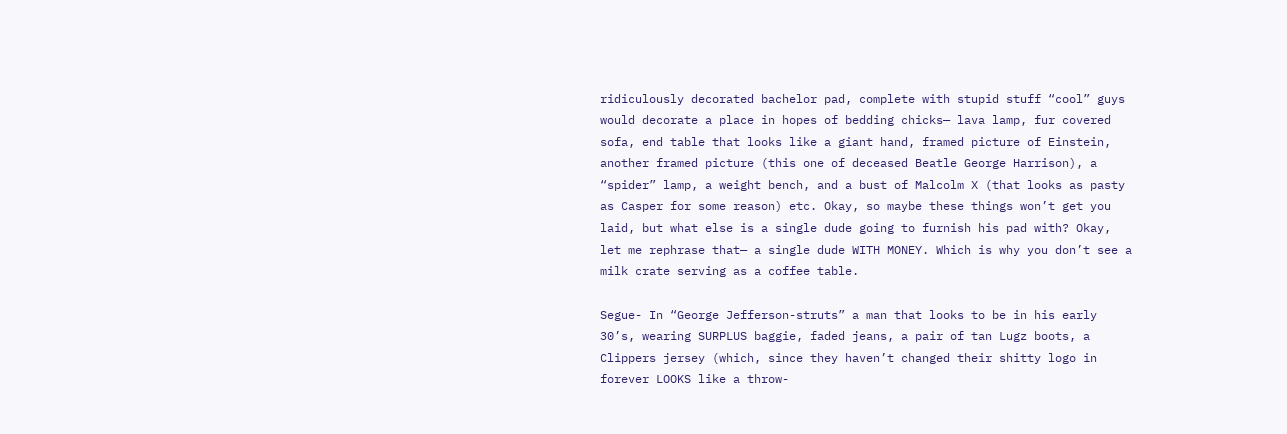ridiculously decorated bachelor pad, complete with stupid stuff “cool” guys would decorate a place in hopes of bedding chicks— lava lamp, fur covered sofa, end table that looks like a giant hand, framed picture of Einstein, another framed picture (this one of deceased Beatle George Harrison), a “spider” lamp, a weight bench, and a bust of Malcolm X (that looks as pasty as Casper for some reason) etc. Okay, so maybe these things won’t get you laid, but what else is a single dude going to furnish his pad with? Okay, let me rephrase that— a single dude WITH MONEY. Which is why you don’t see a milk crate serving as a coffee table.

Segue- In “George Jefferson-struts” a man that looks to be in his early 30’s, wearing SURPLUS baggie, faded jeans, a pair of tan Lugz boots, a Clippers jersey (which, since they haven’t changed their shitty logo in forever LOOKS like a throw-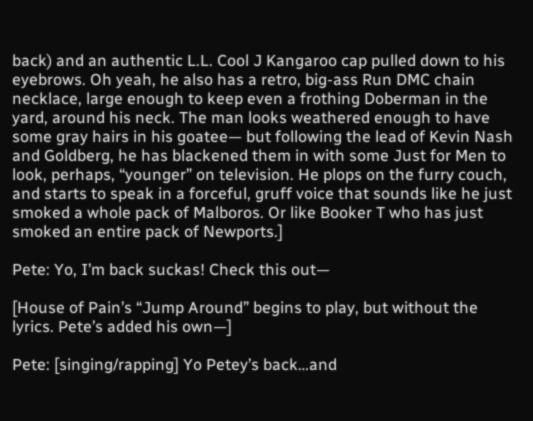back) and an authentic L.L. Cool J Kangaroo cap pulled down to his eyebrows. Oh yeah, he also has a retro, big-ass Run DMC chain necklace, large enough to keep even a frothing Doberman in the yard, around his neck. The man looks weathered enough to have some gray hairs in his goatee— but following the lead of Kevin Nash and Goldberg, he has blackened them in with some Just for Men to look, perhaps, “younger” on television. He plops on the furry couch, and starts to speak in a forceful, gruff voice that sounds like he just smoked a whole pack of Malboros. Or like Booker T who has just smoked an entire pack of Newports.]

Pete: Yo, I’m back suckas! Check this out—

[House of Pain’s “Jump Around” begins to play, but without the lyrics. Pete’s added his own—]

Pete: [singing/rapping] Yo Petey’s back…and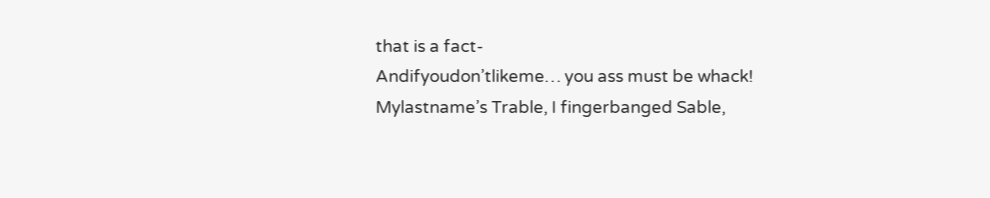that is a fact-
Andifyoudon’tlikeme… you ass must be whack!
Mylastname’s Trable, I fingerbanged Sable,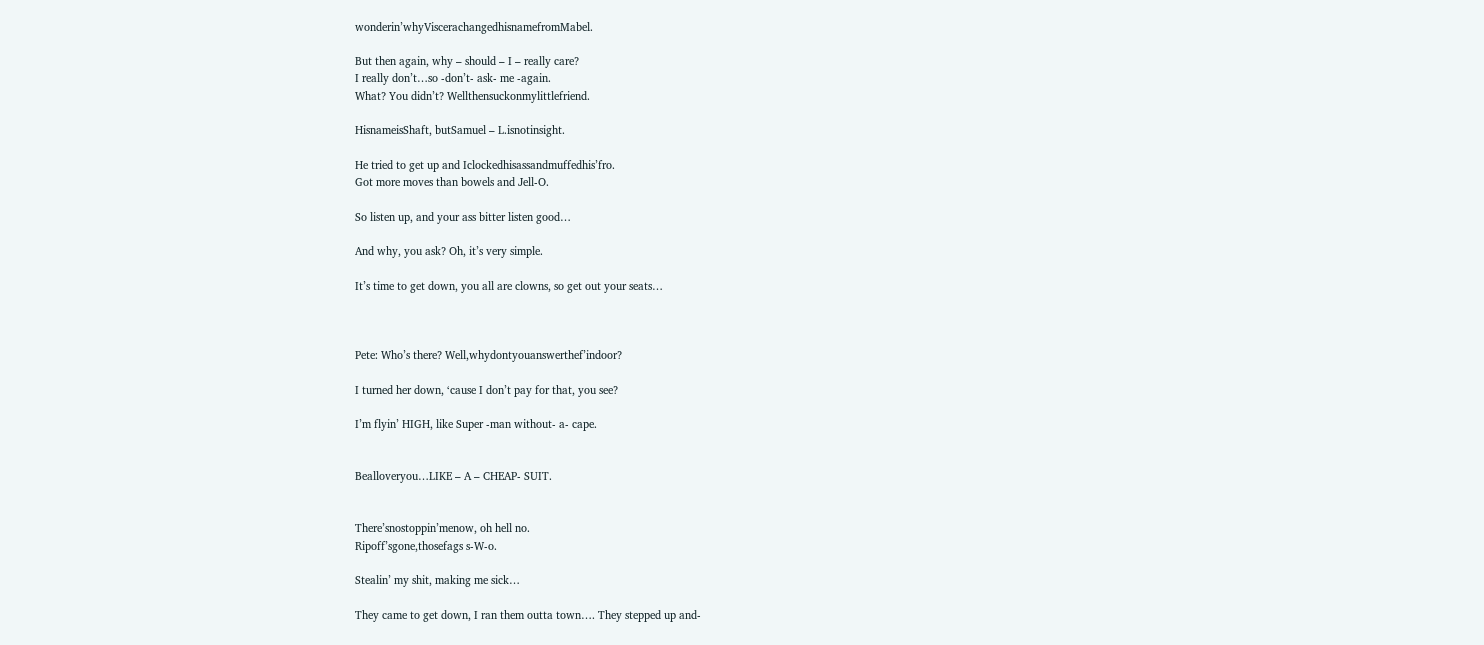wonderin’whyViscerachangedhisnamefromMabel.

But then again, why – should – I – really care?
I really don’t…so -don’t- ask- me -again.
What? You didn’t? Wellthensuckonmylittlefriend.

HisnameisShaft, butSamuel – L.isnotinsight.

He tried to get up and Iclockedhisassandmuffedhis’fro.
Got more moves than bowels and Jell-O.

So listen up, and your ass bitter listen good…

And why, you ask? Oh, it’s very simple.

It’s time to get down, you all are clowns, so get out your seats…



Pete: Who’s there? Well,whydontyouanswerthef’indoor?

I turned her down, ‘cause I don’t pay for that, you see?

I’m flyin’ HIGH, like Super -man without- a- cape.


Bealloveryou…LIKE – A – CHEAP- SUIT.


There’snostoppin’menow, oh hell no.
Ripoff’sgone,thosefags s-W-o.

Stealin’ my shit, making me sick…

They came to get down, I ran them outta town…. They stepped up and-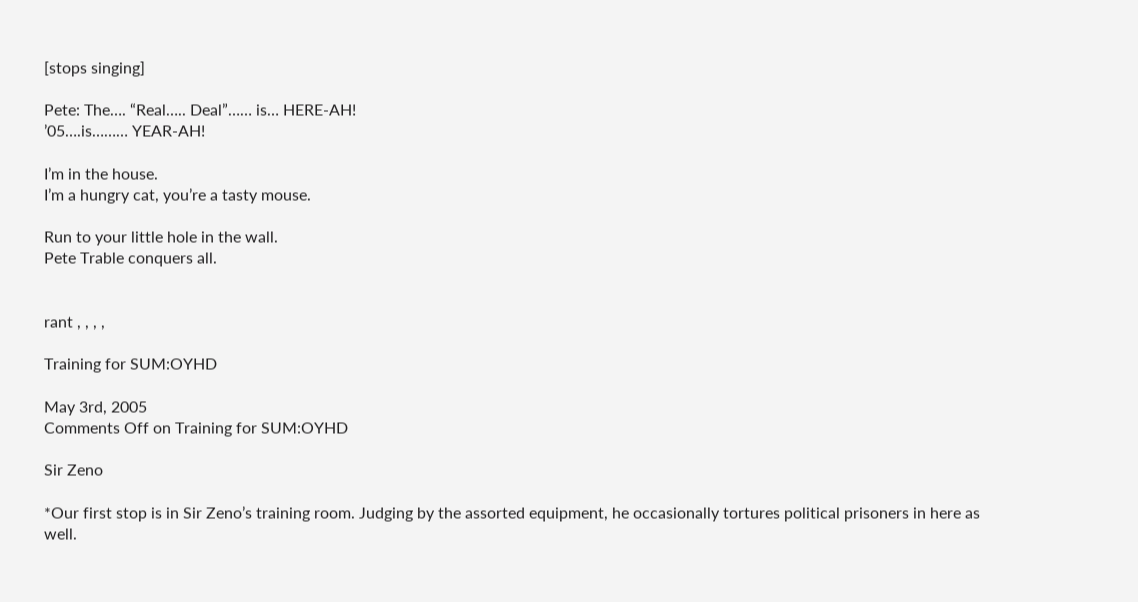[stops singing]

Pete: The…. “Real….. Deal”…… is… HERE-AH!
’05….is……… YEAR-AH!

I’m in the house.
I’m a hungry cat, you’re a tasty mouse.

Run to your little hole in the wall.
Pete Trable conquers all.


rant , , , ,

Training for SUM:OYHD

May 3rd, 2005
Comments Off on Training for SUM:OYHD

Sir Zeno

*Our first stop is in Sir Zeno’s training room. Judging by the assorted equipment, he occasionally tortures political prisoners in here as well.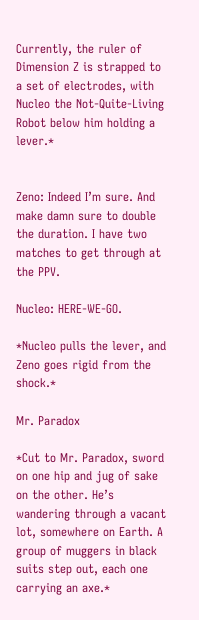Currently, the ruler of Dimension Z is strapped to a set of electrodes, with Nucleo the Not-Quite-Living Robot below him holding a lever.*


Zeno: Indeed I’m sure. And make damn sure to double the duration. I have two matches to get through at the PPV.

Nucleo: HERE-WE-GO.

*Nucleo pulls the lever, and Zeno goes rigid from the shock.*

Mr. Paradox

*Cut to Mr. Paradox, sword on one hip and jug of sake on the other. He’s wandering through a vacant lot, somewhere on Earth. A group of muggers in black suits step out, each one carrying an axe.*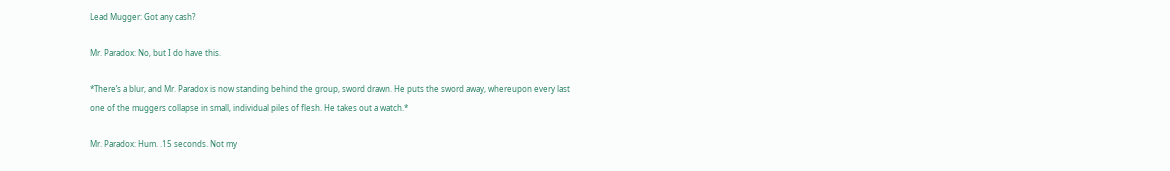Lead Mugger: Got any cash?

Mr. Paradox: No, but I do have this.

*There’s a blur, and Mr. Paradox is now standing behind the group, sword drawn. He puts the sword away, whereupon every last one of the muggers collapse in small, individual piles of flesh. He takes out a watch.*

Mr. Paradox: Hum. .15 seconds. Not my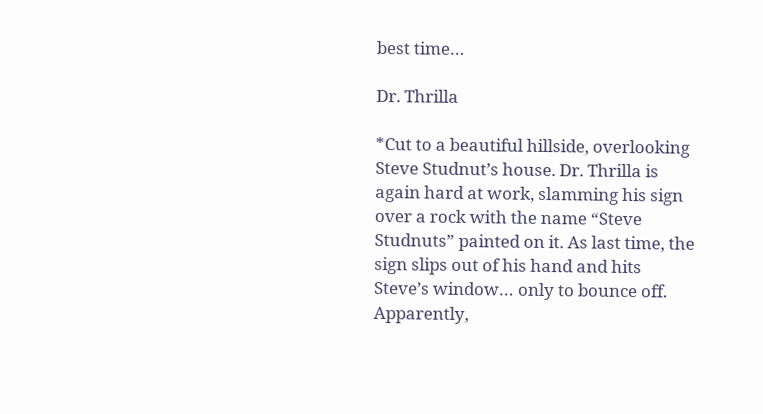best time…

Dr. Thrilla

*Cut to a beautiful hillside, overlooking Steve Studnut’s house. Dr. Thrilla is again hard at work, slamming his sign over a rock with the name “Steve Studnuts” painted on it. As last time, the sign slips out of his hand and hits Steve’s window… only to bounce off. Apparently,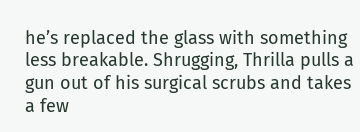he’s replaced the glass with something less breakable. Shrugging, Thrilla pulls a gun out of his surgical scrubs and takes a few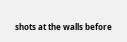shots at the walls before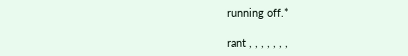running off.*

rant , , , , , , ,